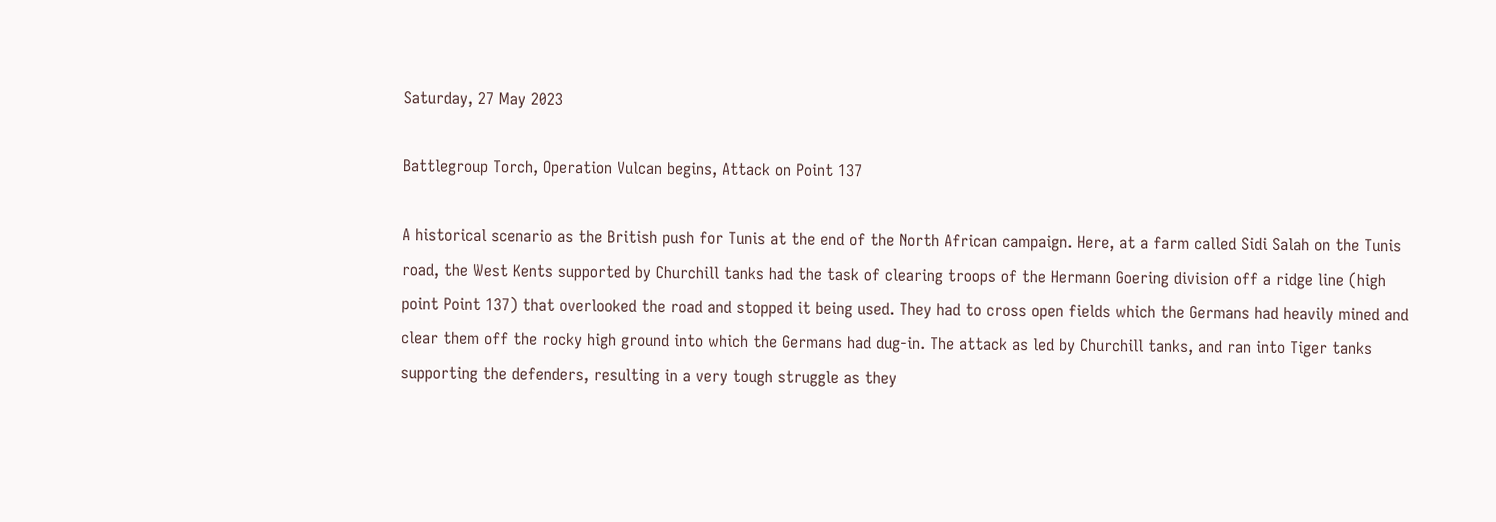Saturday, 27 May 2023

Battlegroup Torch, Operation Vulcan begins, Attack on Point 137

A historical scenario as the British push for Tunis at the end of the North African campaign. Here, at a farm called Sidi Salah on the Tunis road, the West Kents supported by Churchill tanks had the task of clearing troops of the Hermann Goering division off a ridge line (high point Point 137) that overlooked the road and stopped it being used. They had to cross open fields which the Germans had heavily mined and clear them off the rocky high ground into which the Germans had dug-in. The attack as led by Churchill tanks, and ran into Tiger tanks supporting the defenders, resulting in a very tough struggle as they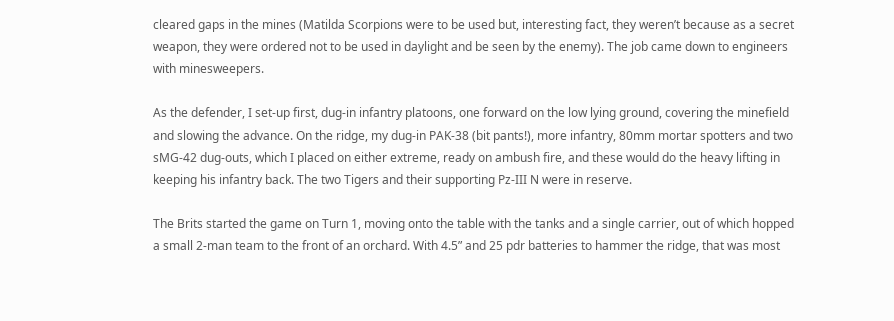cleared gaps in the mines (Matilda Scorpions were to be used but, interesting fact, they weren’t because as a secret weapon, they were ordered not to be used in daylight and be seen by the enemy). The job came down to engineers with minesweepers.

As the defender, I set-up first, dug-in infantry platoons, one forward on the low lying ground, covering the minefield and slowing the advance. On the ridge, my dug-in PAK-38 (bit pants!), more infantry, 80mm mortar spotters and two sMG-42 dug-outs, which I placed on either extreme, ready on ambush fire, and these would do the heavy lifting in keeping his infantry back. The two Tigers and their supporting Pz-III N were in reserve.

The Brits started the game on Turn 1, moving onto the table with the tanks and a single carrier, out of which hopped a small 2-man team to the front of an orchard. With 4.5” and 25 pdr batteries to hammer the ridge, that was most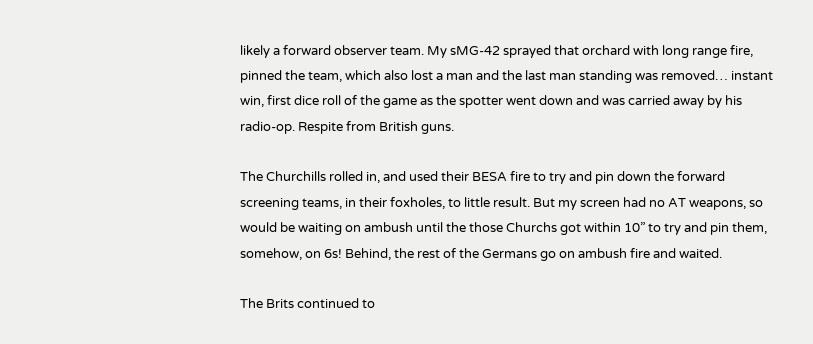likely a forward observer team. My sMG-42 sprayed that orchard with long range fire, pinned the team, which also lost a man and the last man standing was removed… instant win, first dice roll of the game as the spotter went down and was carried away by his radio-op. Respite from British guns.

The Churchills rolled in, and used their BESA fire to try and pin down the forward screening teams, in their foxholes, to little result. But my screen had no AT weapons, so would be waiting on ambush until the those Churchs got within 10” to try and pin them, somehow, on 6s! Behind, the rest of the Germans go on ambush fire and waited.

The Brits continued to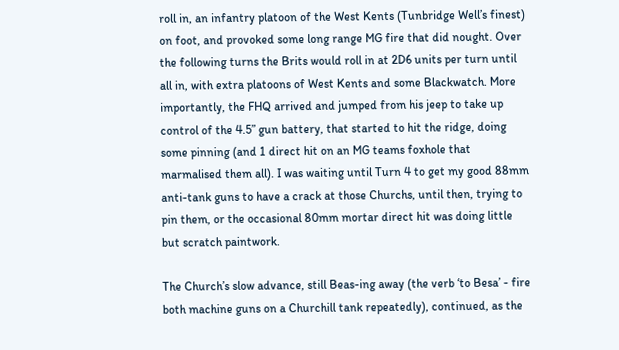roll in, an infantry platoon of the West Kents (Tunbridge Well’s finest) on foot, and provoked some long range MG fire that did nought. Over the following turns the Brits would roll in at 2D6 units per turn until all in, with extra platoons of West Kents and some Blackwatch. More importantly, the FHQ arrived and jumped from his jeep to take up control of the 4.5” gun battery, that started to hit the ridge, doing some pinning (and 1 direct hit on an MG teams foxhole that marmalised them all). I was waiting until Turn 4 to get my good 88mm anti-tank guns to have a crack at those Churchs, until then, trying to pin them, or the occasional 80mm mortar direct hit was doing little but scratch paintwork.

The Church’s slow advance, still Beas-ing away (the verb ‘to Besa’ - fire both machine guns on a Churchill tank repeatedly), continued, as the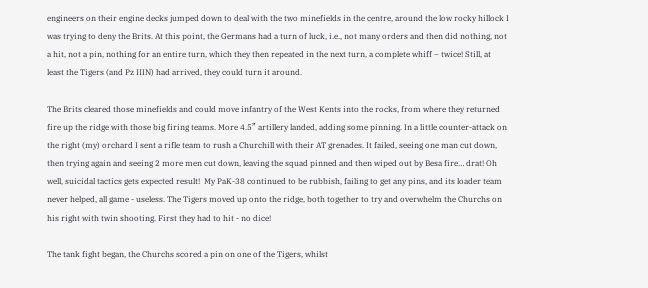engineers on their engine decks jumped down to deal with the two minefields in the centre, around the low rocky hillock I was trying to deny the Brits. At this point, the Germans had a turn of luck, i.e., not many orders and then did nothing, not a hit, not a pin, nothing for an entire turn, which they then repeated in the next turn, a complete whiff – twice! Still, at least the Tigers (and Pz IIIN) had arrived, they could turn it around.

The Brits cleared those minefields and could move infantry of the West Kents into the rocks, from where they returned fire up the ridge with those big firing teams. More 4.5” artillery landed, adding some pinning. In a little counter-attack on the right (my) orchard I sent a rifle team to rush a Churchill with their AT grenades. It failed, seeing one man cut down, then trying again and seeing 2 more men cut down, leaving the squad pinned and then wiped out by Besa fire… drat! Oh well, suicidal tactics gets expected result!  My PaK-38 continued to be rubbish, failing to get any pins, and its loader team never helped, all game - useless. The Tigers moved up onto the ridge, both together to try and overwhelm the Churchs on his right with twin shooting. First they had to hit - no dice!

The tank fight began, the Churchs scored a pin on one of the Tigers, whilst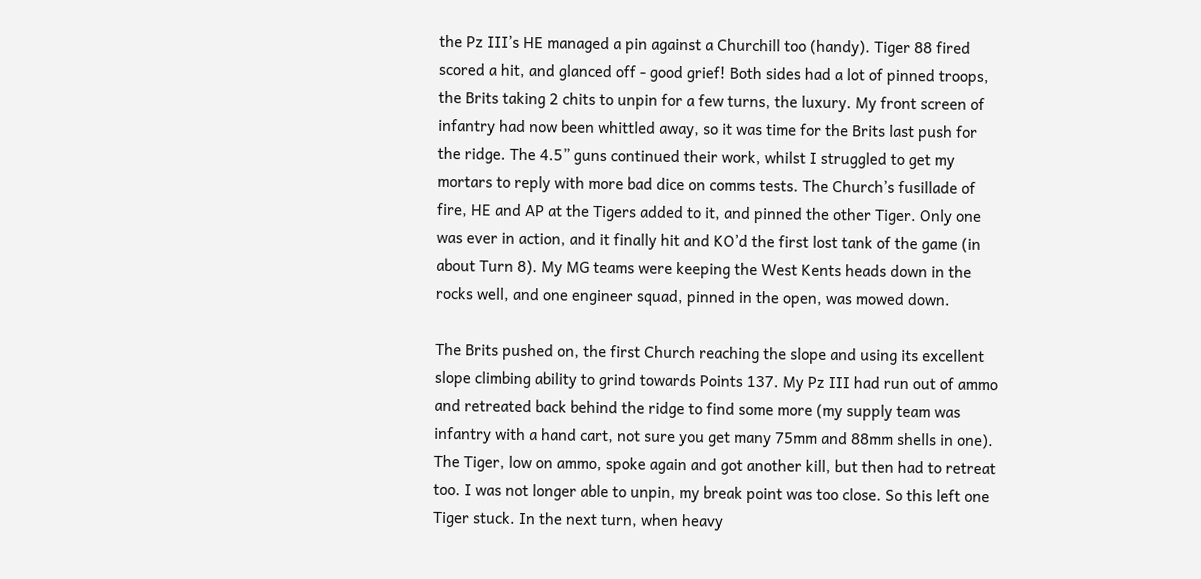the Pz III’s HE managed a pin against a Churchill too (handy). Tiger 88 fired scored a hit, and glanced off - good grief! Both sides had a lot of pinned troops, the Brits taking 2 chits to unpin for a few turns, the luxury. My front screen of infantry had now been whittled away, so it was time for the Brits last push for the ridge. The 4.5” guns continued their work, whilst I struggled to get my mortars to reply with more bad dice on comms tests. The Church’s fusillade of fire, HE and AP at the Tigers added to it, and pinned the other Tiger. Only one was ever in action, and it finally hit and KO’d the first lost tank of the game (in about Turn 8). My MG teams were keeping the West Kents heads down in the rocks well, and one engineer squad, pinned in the open, was mowed down.

The Brits pushed on, the first Church reaching the slope and using its excellent slope climbing ability to grind towards Points 137. My Pz III had run out of ammo and retreated back behind the ridge to find some more (my supply team was infantry with a hand cart, not sure you get many 75mm and 88mm shells in one). The Tiger, low on ammo, spoke again and got another kill, but then had to retreat too. I was not longer able to unpin, my break point was too close. So this left one Tiger stuck. In the next turn, when heavy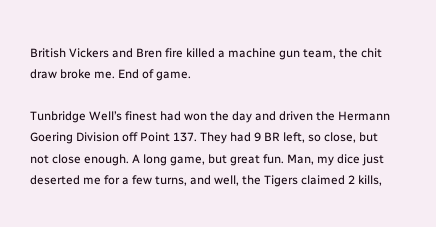British Vickers and Bren fire killed a machine gun team, the chit draw broke me. End of game.

Tunbridge Well’s finest had won the day and driven the Hermann Goering Division off Point 137. They had 9 BR left, so close, but not close enough. A long game, but great fun. Man, my dice just deserted me for a few turns, and well, the Tigers claimed 2 kills,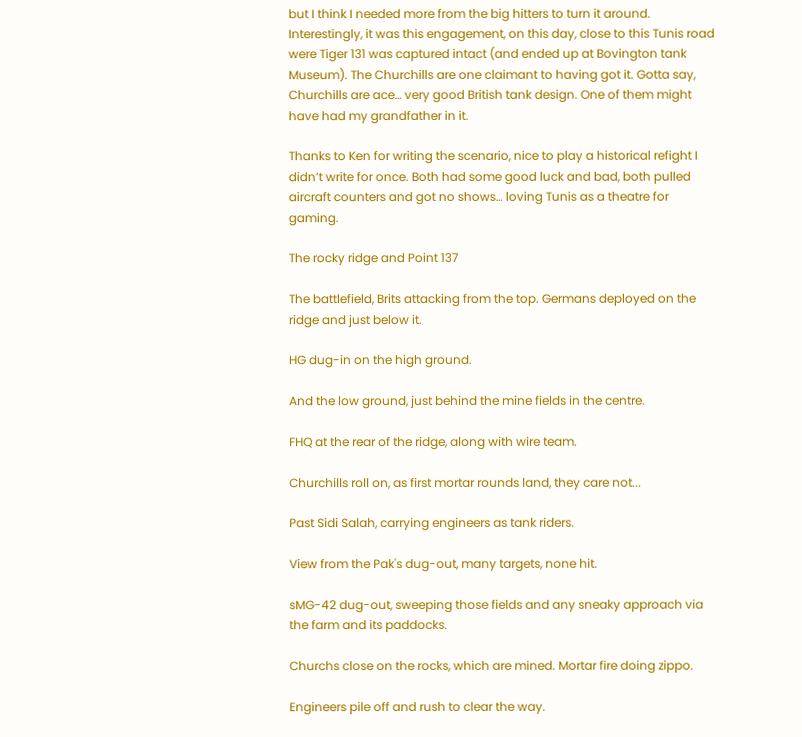but I think I needed more from the big hitters to turn it around. Interestingly, it was this engagement, on this day, close to this Tunis road were Tiger 131 was captured intact (and ended up at Bovington tank Museum). The Churchills are one claimant to having got it. Gotta say, Churchills are ace… very good British tank design. One of them might have had my grandfather in it.

Thanks to Ken for writing the scenario, nice to play a historical refight I didn’t write for once. Both had some good luck and bad, both pulled aircraft counters and got no shows… loving Tunis as a theatre for gaming.

The rocky ridge and Point 137

The battlefield, Brits attacking from the top. Germans deployed on the ridge and just below it.

HG dug-in on the high ground.

And the low ground, just behind the mine fields in the centre.

FHQ at the rear of the ridge, along with wire team.

Churchills roll on, as first mortar rounds land, they care not...

Past Sidi Salah, carrying engineers as tank riders.

View from the Pak's dug-out, many targets, none hit.

sMG-42 dug-out, sweeping those fields and any sneaky approach via the farm and its paddocks.

Churchs close on the rocks, which are mined. Mortar fire doing zippo.

Engineers pile off and rush to clear the way.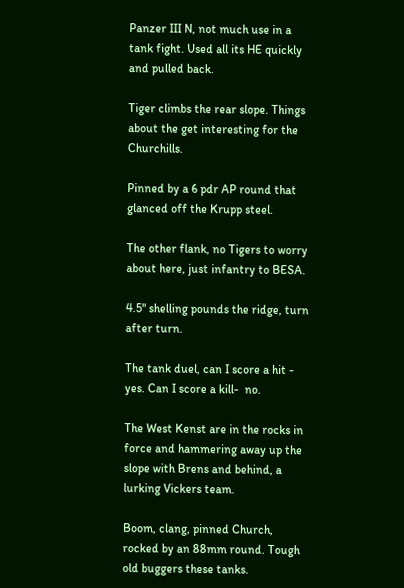Panzer III N, not much use in a tank fight. Used all its HE quickly and pulled back.

Tiger climbs the rear slope. Things about the get interesting for the Churchills.

Pinned by a 6 pdr AP round that glanced off the Krupp steel.

The other flank, no Tigers to worry about here, just infantry to BESA.

4.5" shelling pounds the ridge, turn after turn.

The tank duel, can I score a hit - yes. Can I score a kill-  no.

The West Kenst are in the rocks in force and hammering away up the slope with Brens and behind, a lurking Vickers team.

Boom, clang, pinned Church, rocked by an 88mm round. Tough old buggers these tanks.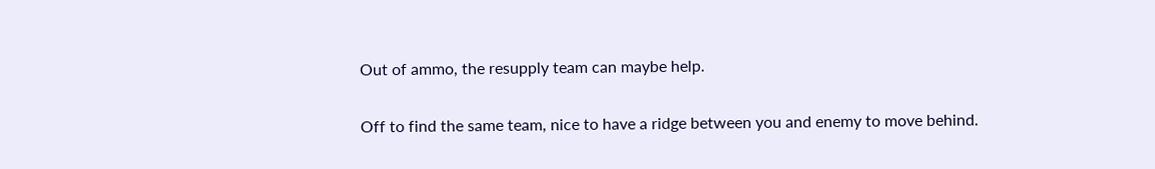Out of ammo, the resupply team can maybe help.

Off to find the same team, nice to have a ridge between you and enemy to move behind.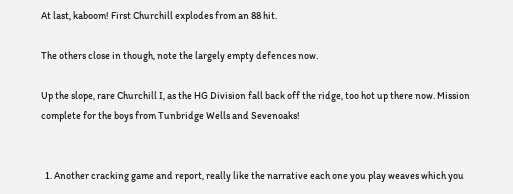At last, kaboom! First Churchill explodes from an 88 hit.

The others close in though, note the largely empty defences now.

Up the slope, rare Churchill I, as the HG Division fall back off the ridge, too hot up there now. Mission complete for the boys from Tunbridge Wells and Sevenoaks!


  1. Another cracking game and report, really like the narrative each one you play weaves which you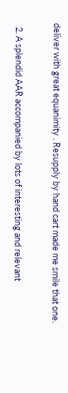deliver with great equanimity . Resupply by hand cart made me smile that one.

  2. A splendid AAR accompanied by lots of interesting and relevant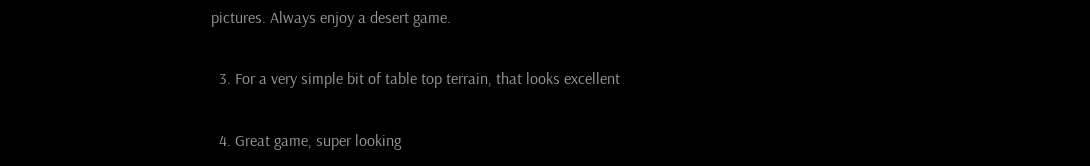pictures. Always enjoy a desert game.

  3. For a very simple bit of table top terrain, that looks excellent

  4. Great game, super looking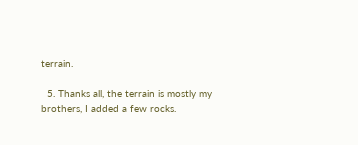terrain.

  5. Thanks all, the terrain is mostly my brothers, I added a few rocks.